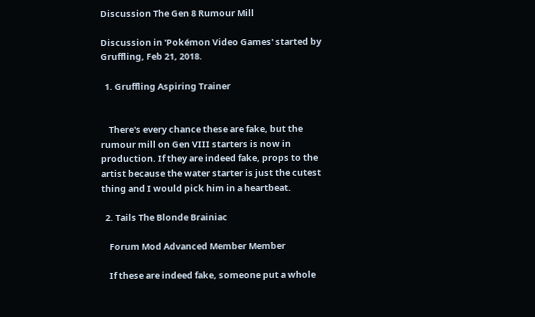Discussion The Gen 8 Rumour Mill

Discussion in 'Pokémon Video Games' started by Gruffling, Feb 21, 2018.

  1. Gruffling Aspiring Trainer


    There's every chance these are fake, but the rumour mill on Gen VIII starters is now in production. If they are indeed fake, props to the artist because the water starter is just the cutest thing and I would pick him in a heartbeat.

  2. Tails The Blonde Brainiac

    Forum Mod Advanced Member Member

    If these are indeed fake, someone put a whole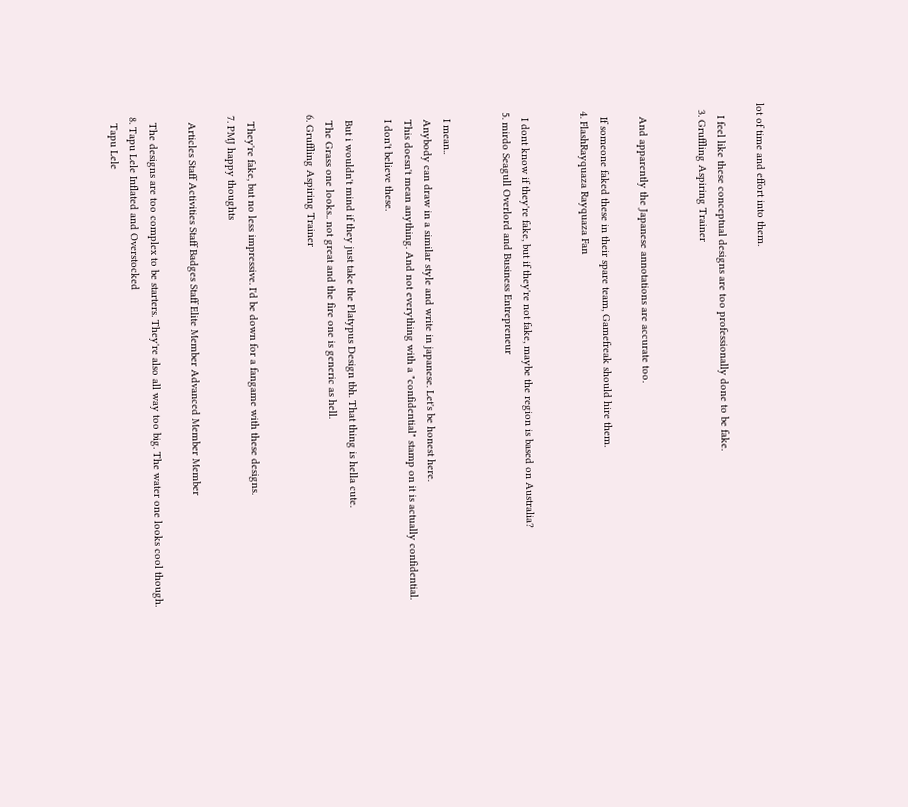lot of time and effort into them.

    I feel like these conceptual designs are too professionally done to be fake.
  3. Gruffling Aspiring Trainer


    And apparently the Japanese annotations are accurate too.

    If someone faked these in their spare team, Gamefreak should hire them.
  4. FlashRayquaza Rayquaza Fan


    I dont know if they're fake, but if they're not fake, maybe the region is based on Australia?
  5. mirdo Seagull Overlord and Business Entrepreneur


    I mean..
    Anybody can draw in a similar style and write in japanese. Let's be honest here.
    This doesn't mean anything. And not everything with a "confidential" stamp on it is actually confidential.
    I don't believe these.

    But i wouldn't mind if they just take the Platypus Design tbh. That thing is hella cute.
    The Grass one looks.. not great and the fire one is generic as hell.
  6. Gruffling Aspiring Trainer


    They're fake, but no less impressive. I'd be down for a fangame with these designs.
  7. PMJ happy thoughts

    Articles Staff Activities Staff Badges Staff Elite Member Advanced Member Member

    The designs are too complex to be starters. They're also all way too big. The water one looks cool though.
  8. Tapu Lele Inflated and Overstocked
    Tapu Lele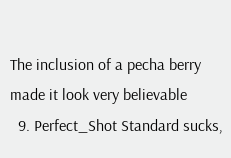The inclusion of a pecha berry made it look very believable
  9. Perfect_Shot Standard sucks,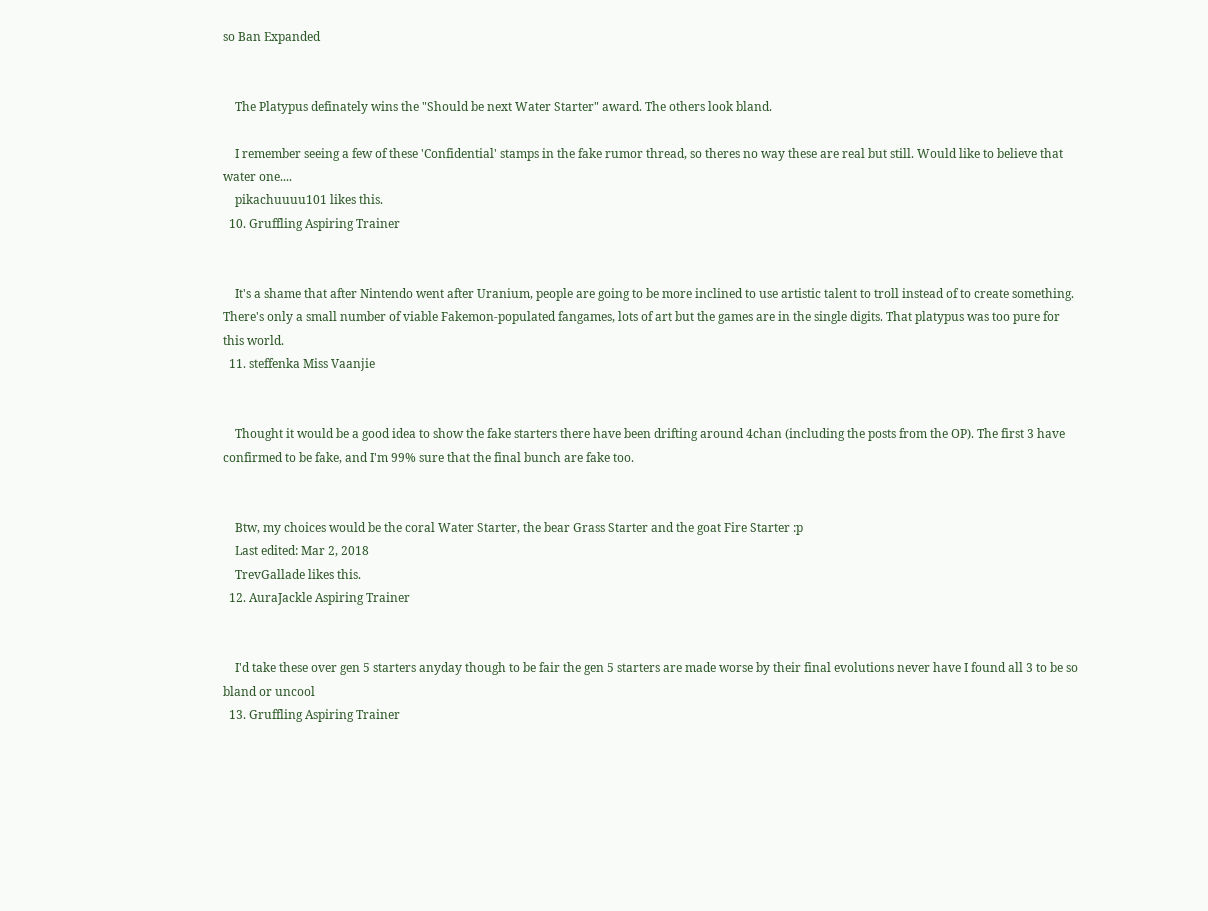so Ban Expanded


    The Platypus definately wins the "Should be next Water Starter" award. The others look bland.

    I remember seeing a few of these 'Confidential' stamps in the fake rumor thread, so theres no way these are real but still. Would like to believe that water one....
    pikachuuuu101 likes this.
  10. Gruffling Aspiring Trainer


    It's a shame that after Nintendo went after Uranium, people are going to be more inclined to use artistic talent to troll instead of to create something. There's only a small number of viable Fakemon-populated fangames, lots of art but the games are in the single digits. That platypus was too pure for this world.
  11. steffenka Miss Vaanjie


    Thought it would be a good idea to show the fake starters there have been drifting around 4chan (including the posts from the OP). The first 3 have confirmed to be fake, and I'm 99% sure that the final bunch are fake too.


    Btw, my choices would be the coral Water Starter, the bear Grass Starter and the goat Fire Starter :p
    Last edited: Mar 2, 2018
    TrevGallade likes this.
  12. AuraJackle Aspiring Trainer


    I'd take these over gen 5 starters anyday though to be fair the gen 5 starters are made worse by their final evolutions never have I found all 3 to be so bland or uncool
  13. Gruffling Aspiring Trainer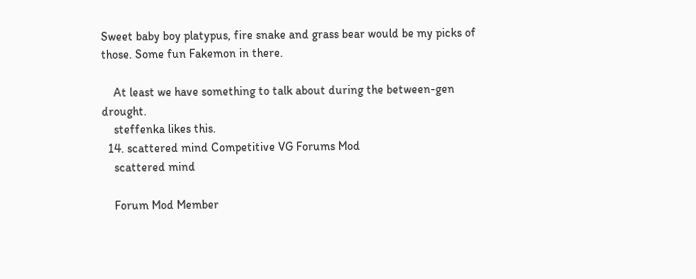Sweet baby boy platypus, fire snake and grass bear would be my picks of those. Some fun Fakemon in there.

    At least we have something to talk about during the between-gen drought.
    steffenka likes this.
  14. scattered mind Competitive VG Forums Mod
    scattered mind

    Forum Mod Member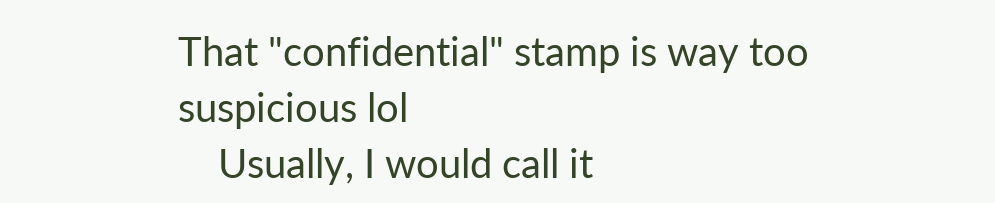That "confidential" stamp is way too suspicious lol
    Usually, I would call it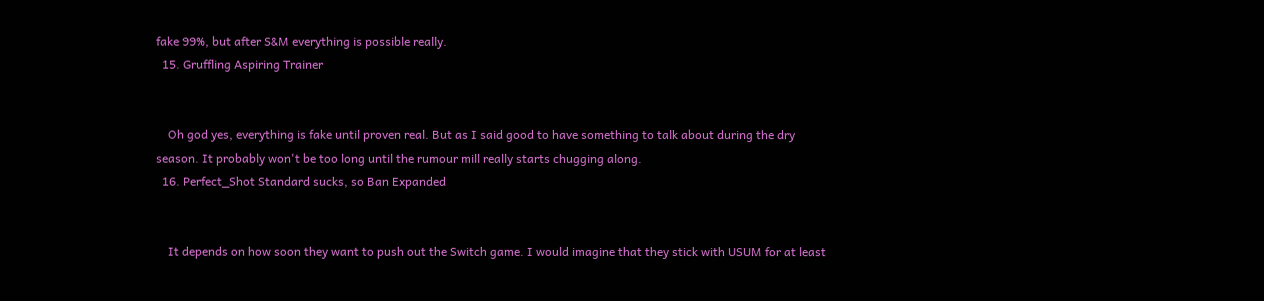fake 99%, but after S&M everything is possible really.
  15. Gruffling Aspiring Trainer


    Oh god yes, everything is fake until proven real. But as I said good to have something to talk about during the dry season. It probably won't be too long until the rumour mill really starts chugging along.
  16. Perfect_Shot Standard sucks, so Ban Expanded


    It depends on how soon they want to push out the Switch game. I would imagine that they stick with USUM for at least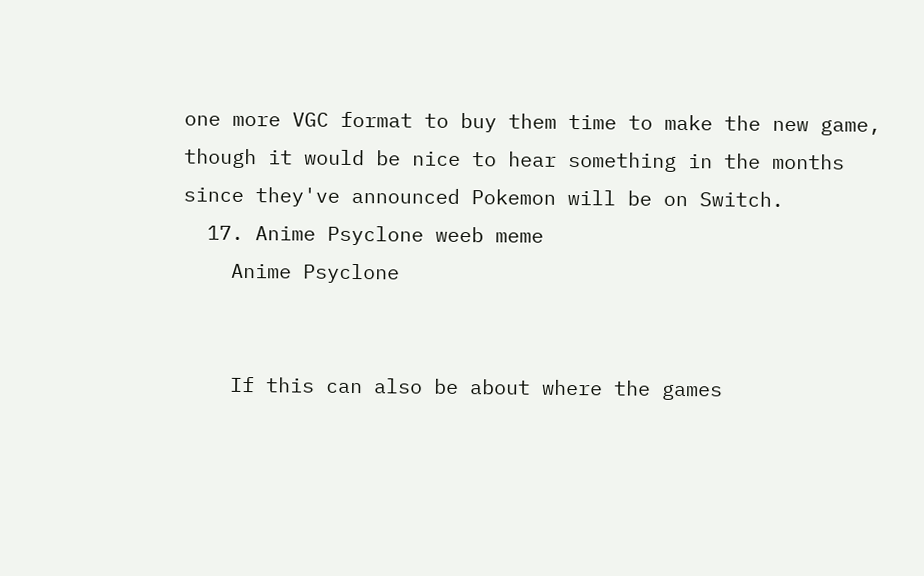one more VGC format to buy them time to make the new game, though it would be nice to hear something in the months since they've announced Pokemon will be on Switch.
  17. Anime Psyclone weeb meme
    Anime Psyclone


    If this can also be about where the games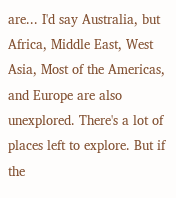are... I'd say Australia, but Africa, Middle East, West Asia, Most of the Americas, and Europe are also unexplored. There's a lot of places left to explore. But if the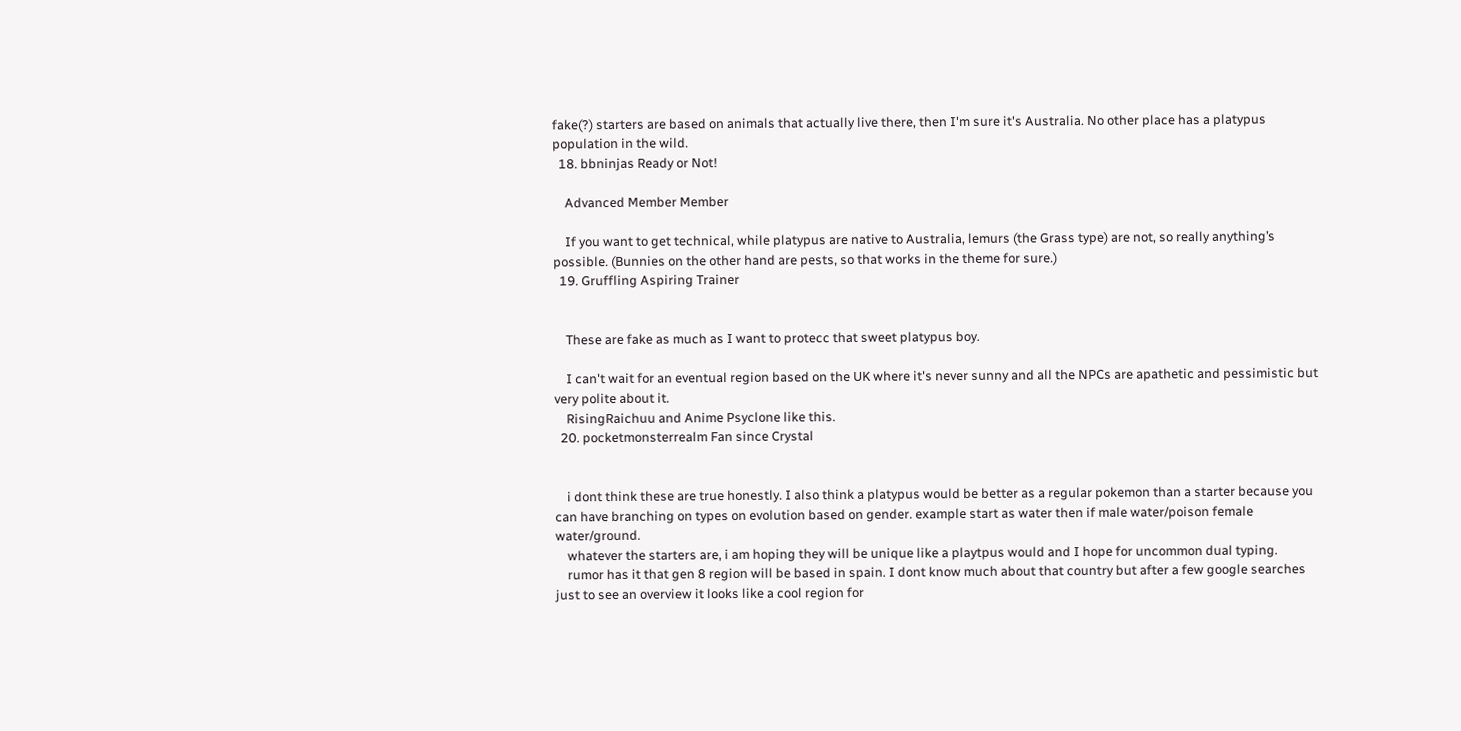fake(?) starters are based on animals that actually live there, then I'm sure it's Australia. No other place has a platypus population in the wild.
  18. bbninjas Ready or Not!

    Advanced Member Member

    If you want to get technical, while platypus are native to Australia, lemurs (the Grass type) are not, so really anything’s possible. (Bunnies on the other hand are pests, so that works in the theme for sure.)
  19. Gruffling Aspiring Trainer


    These are fake as much as I want to protecc that sweet platypus boy.

    I can't wait for an eventual region based on the UK where it's never sunny and all the NPCs are apathetic and pessimistic but very polite about it.
    RisingRaichuu and Anime Psyclone like this.
  20. pocketmonsterrealm Fan since Crystal


    i dont think these are true honestly. I also think a platypus would be better as a regular pokemon than a starter because you can have branching on types on evolution based on gender. example start as water then if male water/poison female water/ground.
    whatever the starters are, i am hoping they will be unique like a playtpus would and I hope for uncommon dual typing.
    rumor has it that gen 8 region will be based in spain. I dont know much about that country but after a few google searches just to see an overview it looks like a cool region for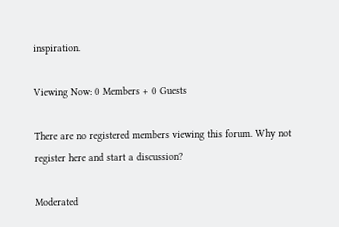inspiration.

Viewing Now: 0 Members + 0 Guests

There are no registered members viewing this forum. Why not register here and start a discussion?

Moderated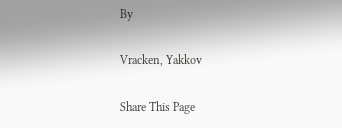By

Vracken, Yakkov

Share This Page